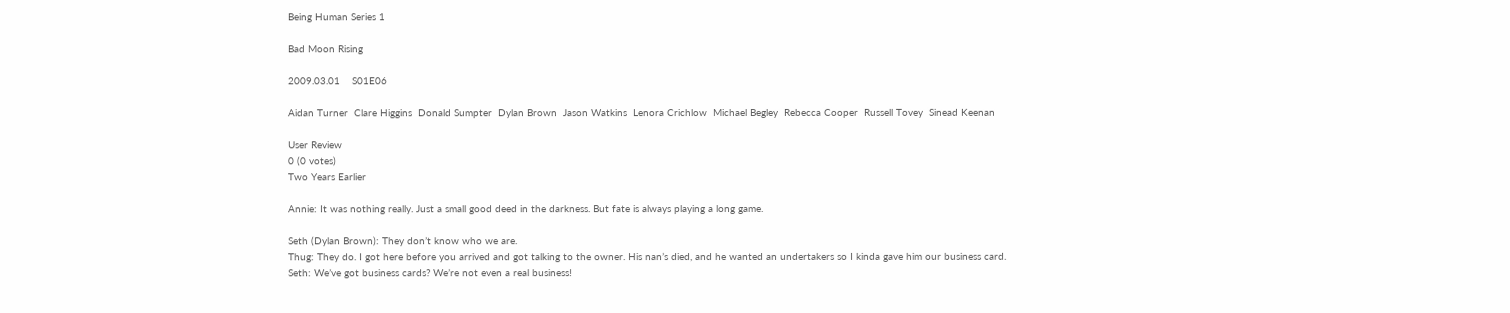Being Human Series 1

Bad Moon Rising

2009.03.01    S01E06

Aidan Turner  Clare Higgins  Donald Sumpter  Dylan Brown  Jason Watkins  Lenora Crichlow  Michael Begley  Rebecca Cooper  Russell Tovey  Sinead Keenan

User Review
0 (0 votes)
Two Years Earlier

Annie: It was nothing really. Just a small good deed in the darkness. But fate is always playing a long game.

Seth (Dylan Brown): They don’t know who we are.
Thug: They do. I got here before you arrived and got talking to the owner. His nan’s died, and he wanted an undertakers so I kinda gave him our business card.
Seth: We’ve got business cards? We’re not even a real business!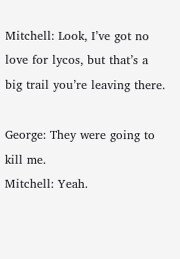Mitchell: Look, I’ve got no love for lycos, but that’s a big trail you’re leaving there.

George: They were going to kill me.
Mitchell: Yeah.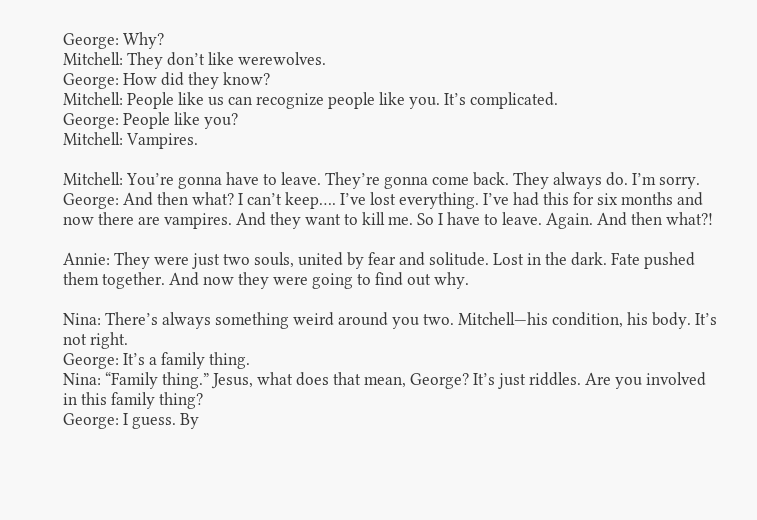George: Why?
Mitchell: They don’t like werewolves.
George: How did they know?
Mitchell: People like us can recognize people like you. It’s complicated.
George: People like you?
Mitchell: Vampires.

Mitchell: You’re gonna have to leave. They’re gonna come back. They always do. I’m sorry.
George: And then what? I can’t keep…. I’ve lost everything. I’ve had this for six months and now there are vampires. And they want to kill me. So I have to leave. Again. And then what?!

Annie: They were just two souls, united by fear and solitude. Lost in the dark. Fate pushed them together. And now they were going to find out why.

Nina: There’s always something weird around you two. Mitchell—his condition, his body. It’s not right.
George: It’s a family thing.
Nina: “Family thing.” Jesus, what does that mean, George? It’s just riddles. Are you involved in this family thing?
George: I guess. By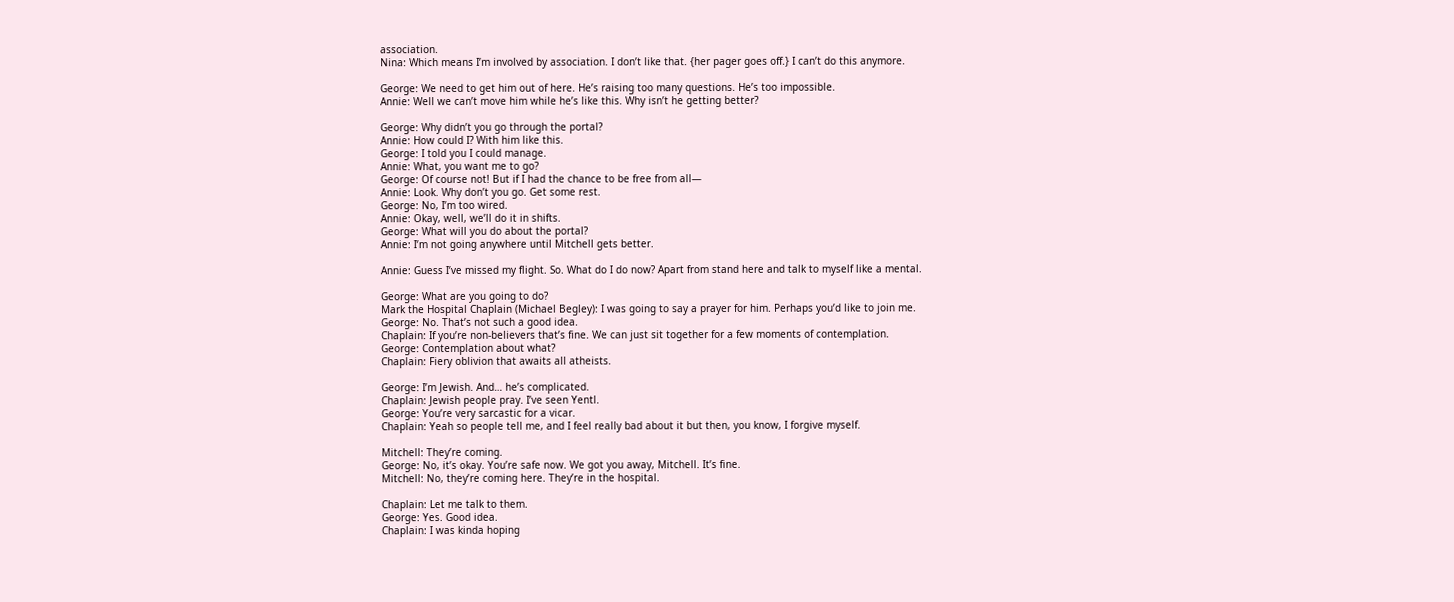association.
Nina: Which means I’m involved by association. I don’t like that. {her pager goes off.} I can’t do this anymore.

George: We need to get him out of here. He’s raising too many questions. He’s too impossible.
Annie: Well we can’t move him while he’s like this. Why isn’t he getting better?

George: Why didn’t you go through the portal?
Annie: How could I? With him like this.
George: I told you I could manage.
Annie: What, you want me to go?
George: Of course not! But if I had the chance to be free from all—
Annie: Look. Why don’t you go. Get some rest.
George: No, I’m too wired.
Annie: Okay, well, we’ll do it in shifts.
George: What will you do about the portal?
Annie: I’m not going anywhere until Mitchell gets better.

Annie: Guess I’ve missed my flight. So. What do I do now? Apart from stand here and talk to myself like a mental.

George: What are you going to do?
Mark the Hospital Chaplain (Michael Begley): I was going to say a prayer for him. Perhaps you’d like to join me.
George: No. That’s not such a good idea.
Chaplain: If you’re non-believers that’s fine. We can just sit together for a few moments of contemplation.
George: Contemplation about what?
Chaplain: Fiery oblivion that awaits all atheists.

George: I’m Jewish. And… he’s complicated.
Chaplain: Jewish people pray. I’ve seen Yentl.
George: You’re very sarcastic for a vicar.
Chaplain: Yeah so people tell me, and I feel really bad about it but then, you know, I forgive myself.

Mitchell: They’re coming.
George: No, it’s okay. You’re safe now. We got you away, Mitchell. It’s fine.
Mitchell: No, they’re coming here. They’re in the hospital.

Chaplain: Let me talk to them.
George: Yes. Good idea.
Chaplain: I was kinda hoping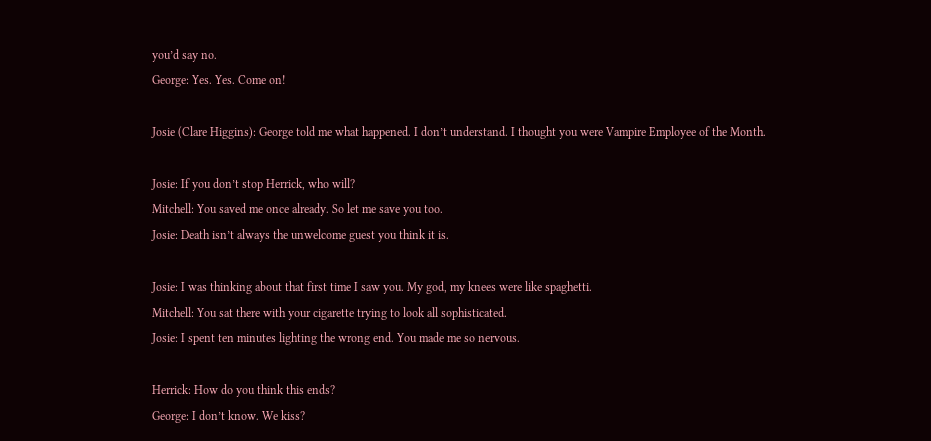you’d say no.
George: Yes. Yes. Come on!

Josie (Clare Higgins): George told me what happened. I don’t understand. I thought you were Vampire Employee of the Month.

Josie: If you don’t stop Herrick, who will?
Mitchell: You saved me once already. So let me save you too.
Josie: Death isn’t always the unwelcome guest you think it is.

Josie: I was thinking about that first time I saw you. My god, my knees were like spaghetti.
Mitchell: You sat there with your cigarette trying to look all sophisticated.
Josie: I spent ten minutes lighting the wrong end. You made me so nervous.

Herrick: How do you think this ends?
George: I don’t know. We kiss?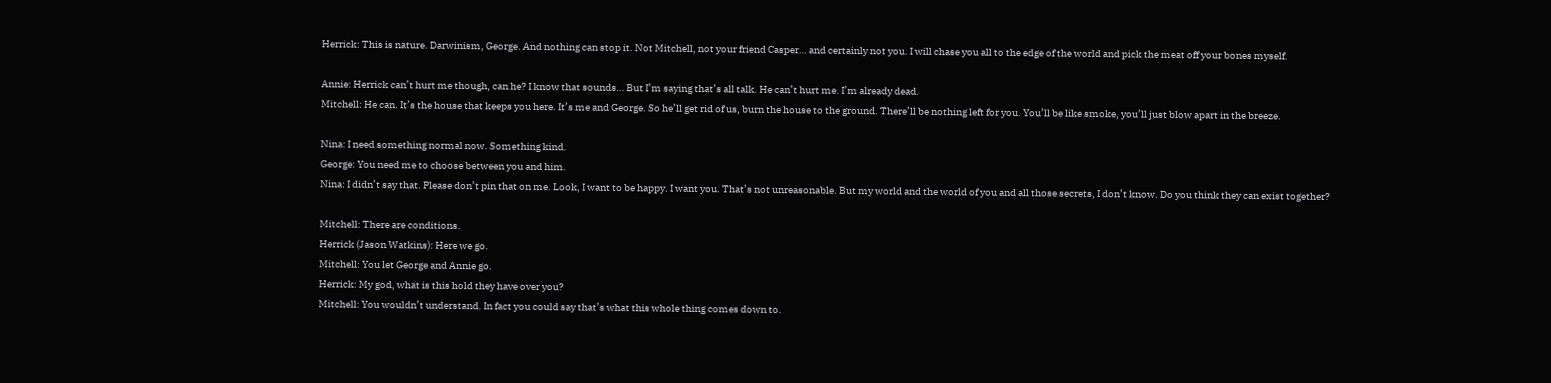Herrick: This is nature. Darwinism, George. And nothing can stop it. Not Mitchell, not your friend Casper… and certainly not you. I will chase you all to the edge of the world and pick the meat off your bones myself.

Annie: Herrick can’t hurt me though, can he? I know that sounds… But I’m saying that’s all talk. He can’t hurt me. I’m already dead.
Mitchell: He can. It’s the house that keeps you here. It’s me and George. So he’ll get rid of us, burn the house to the ground. There’ll be nothing left for you. You’ll be like smoke, you’ll just blow apart in the breeze.

Nina: I need something normal now. Something kind.
George: You need me to choose between you and him.
Nina: I didn’t say that. Please don’t pin that on me. Look, I want to be happy. I want you. That’s not unreasonable. But my world and the world of you and all those secrets, I don’t know. Do you think they can exist together?

Mitchell: There are conditions.
Herrick (Jason Watkins): Here we go.
Mitchell: You let George and Annie go.
Herrick: My god, what is this hold they have over you?
Mitchell: You wouldn’t understand. In fact you could say that’s what this whole thing comes down to.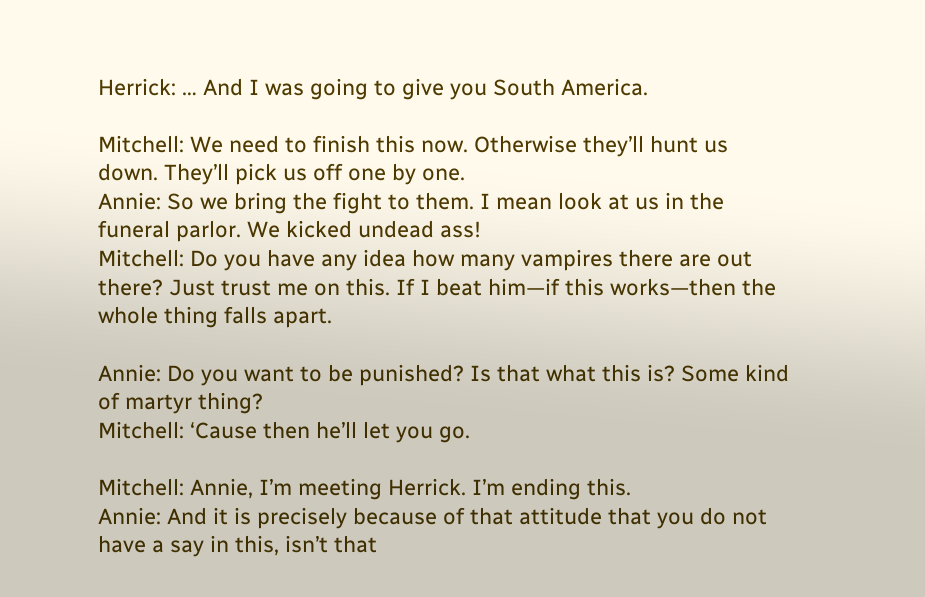Herrick: … And I was going to give you South America.

Mitchell: We need to finish this now. Otherwise they’ll hunt us down. They’ll pick us off one by one.
Annie: So we bring the fight to them. I mean look at us in the funeral parlor. We kicked undead ass!
Mitchell: Do you have any idea how many vampires there are out there? Just trust me on this. If I beat him—if this works—then the whole thing falls apart.

Annie: Do you want to be punished? Is that what this is? Some kind of martyr thing?
Mitchell: ‘Cause then he’ll let you go.

Mitchell: Annie, I’m meeting Herrick. I’m ending this.
Annie: And it is precisely because of that attitude that you do not have a say in this, isn’t that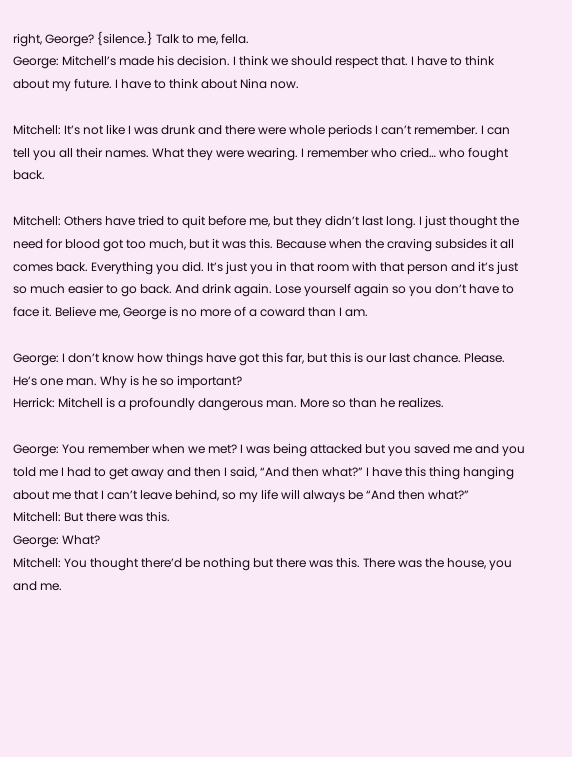right, George? {silence.} Talk to me, fella.
George: Mitchell’s made his decision. I think we should respect that. I have to think about my future. I have to think about Nina now.

Mitchell: It’s not like I was drunk and there were whole periods I can’t remember. I can tell you all their names. What they were wearing. I remember who cried… who fought back.

Mitchell: Others have tried to quit before me, but they didn’t last long. I just thought the need for blood got too much, but it was this. Because when the craving subsides it all comes back. Everything you did. It’s just you in that room with that person and it’s just so much easier to go back. And drink again. Lose yourself again so you don’t have to face it. Believe me, George is no more of a coward than I am.

George: I don’t know how things have got this far, but this is our last chance. Please. He’s one man. Why is he so important?
Herrick: Mitchell is a profoundly dangerous man. More so than he realizes.

George: You remember when we met? I was being attacked but you saved me and you told me I had to get away and then I said, “And then what?” I have this thing hanging about me that I can’t leave behind, so my life will always be “And then what?”
Mitchell: But there was this.
George: What?
Mitchell: You thought there’d be nothing but there was this. There was the house, you and me.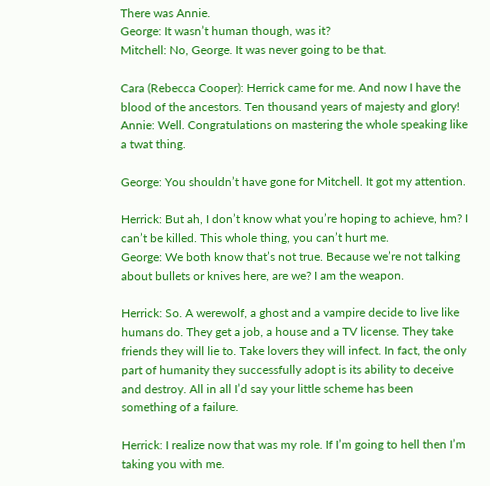There was Annie.
George: It wasn’t human though, was it?
Mitchell: No, George. It was never going to be that.

Cara (Rebecca Cooper): Herrick came for me. And now I have the blood of the ancestors. Ten thousand years of majesty and glory!
Annie: Well. Congratulations on mastering the whole speaking like a twat thing.

George: You shouldn’t have gone for Mitchell. It got my attention.

Herrick: But ah, I don’t know what you’re hoping to achieve, hm? I can’t be killed. This whole thing, you can’t hurt me.
George: We both know that’s not true. Because we’re not talking about bullets or knives here, are we? I am the weapon.

Herrick: So. A werewolf, a ghost and a vampire decide to live like humans do. They get a job, a house and a TV license. They take friends they will lie to. Take lovers they will infect. In fact, the only part of humanity they successfully adopt is its ability to deceive and destroy. All in all I’d say your little scheme has been something of a failure.

Herrick: I realize now that was my role. If I’m going to hell then I’m taking you with me.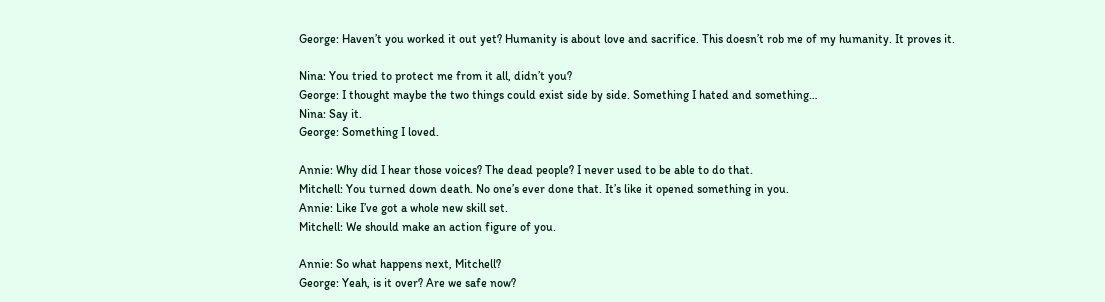George: Haven’t you worked it out yet? Humanity is about love and sacrifice. This doesn’t rob me of my humanity. It proves it.

Nina: You tried to protect me from it all, didn’t you?
George: I thought maybe the two things could exist side by side. Something I hated and something…
Nina: Say it.
George: Something I loved.

Annie: Why did I hear those voices? The dead people? I never used to be able to do that.
Mitchell: You turned down death. No one’s ever done that. It’s like it opened something in you.
Annie: Like I’ve got a whole new skill set.
Mitchell: We should make an action figure of you.

Annie: So what happens next, Mitchell?
George: Yeah, is it over? Are we safe now?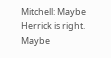Mitchell: Maybe Herrick is right. Maybe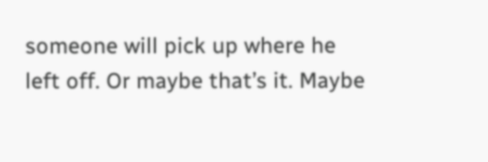someone will pick up where he left off. Or maybe that’s it. Maybe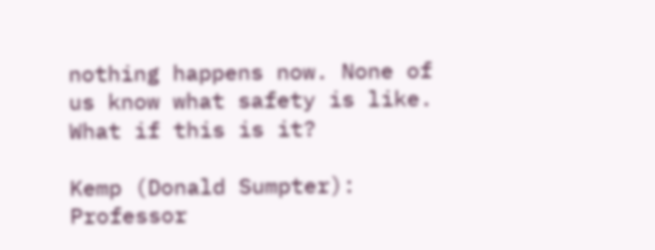nothing happens now. None of us know what safety is like. What if this is it?

Kemp (Donald Sumpter): Professor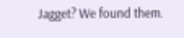Jagget? We found them.